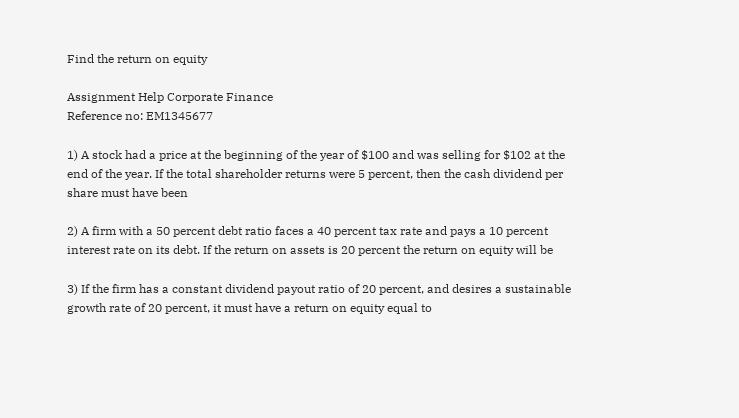Find the return on equity

Assignment Help Corporate Finance
Reference no: EM1345677

1) A stock had a price at the beginning of the year of $100 and was selling for $102 at the end of the year. If the total shareholder returns were 5 percent, then the cash dividend per share must have been

2) A firm with a 50 percent debt ratio faces a 40 percent tax rate and pays a 10 percent interest rate on its debt. If the return on assets is 20 percent the return on equity will be

3) If the firm has a constant dividend payout ratio of 20 percent, and desires a sustainable growth rate of 20 percent, it must have a return on equity equal to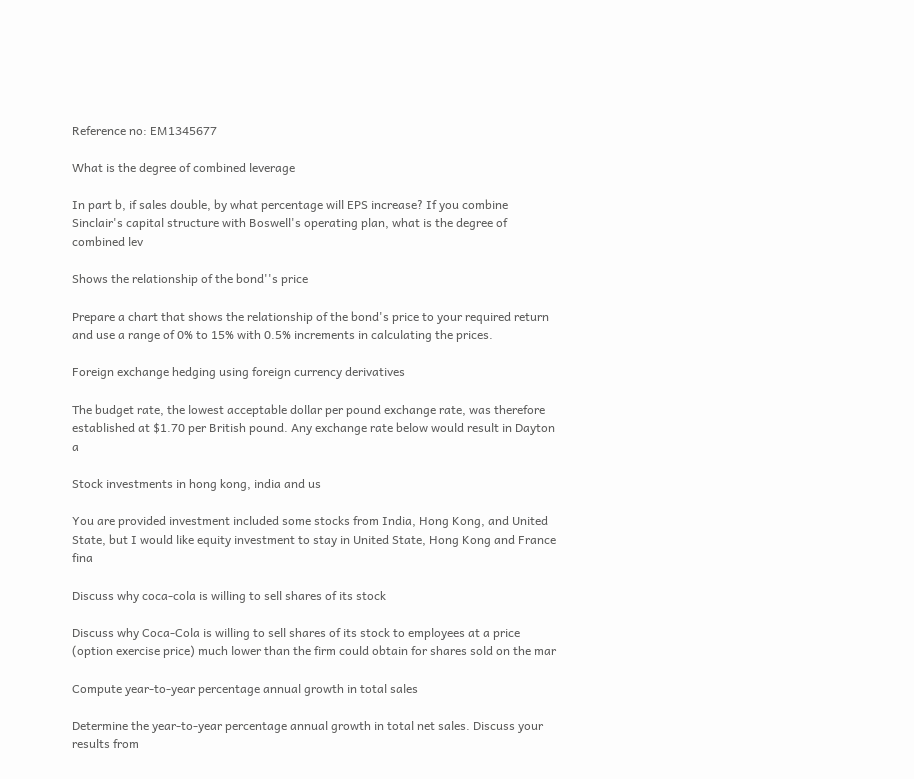Reference no: EM1345677

What is the degree of combined leverage

In part b, if sales double, by what percentage will EPS increase? If you combine Sinclair's capital structure with Boswell's operating plan, what is the degree of combined lev

Shows the relationship of the bond''s price

Prepare a chart that shows the relationship of the bond's price to your required return and use a range of 0% to 15% with 0.5% increments in calculating the prices.

Foreign exchange hedging using foreign currency derivatives

The budget rate, the lowest acceptable dollar per pound exchange rate, was therefore established at $1.70 per British pound. Any exchange rate below would result in Dayton a

Stock investments in hong kong, india and us

You are provided investment included some stocks from India, Hong Kong, and United State, but I would like equity investment to stay in United State, Hong Kong and France fina

Discuss why coca-cola is willing to sell shares of its stock

Discuss why Coca-Cola is willing to sell shares of its stock to employees at a price (option exercise price) much lower than the firm could obtain for shares sold on the mar

Compute year-to-year percentage annual growth in total sales

Determine the year-to-year percentage annual growth in total net sales. Discuss your results from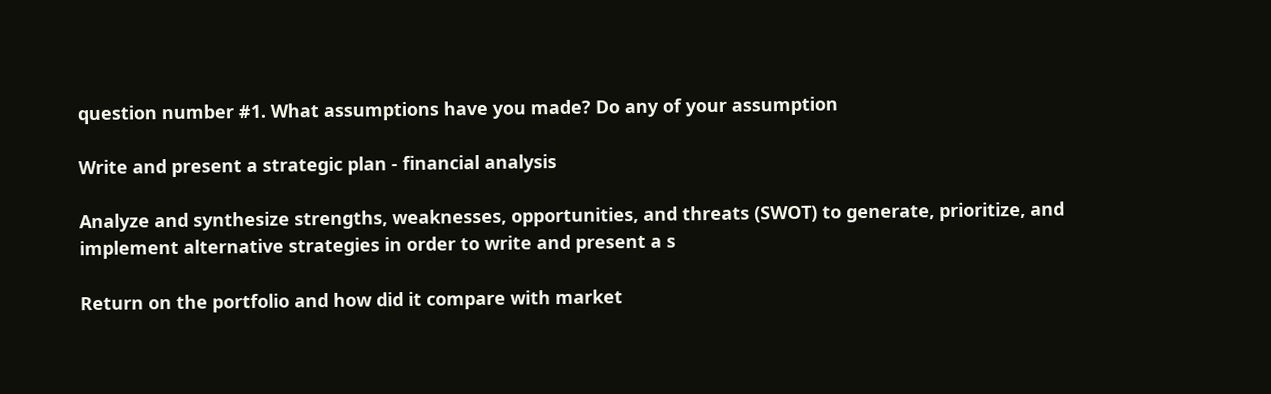question number #1. What assumptions have you made? Do any of your assumption

Write and present a strategic plan - financial analysis

Analyze and synthesize strengths, weaknesses, opportunities, and threats (SWOT) to generate, prioritize, and implement alternative strategies in order to write and present a s

Return on the portfolio and how did it compare with market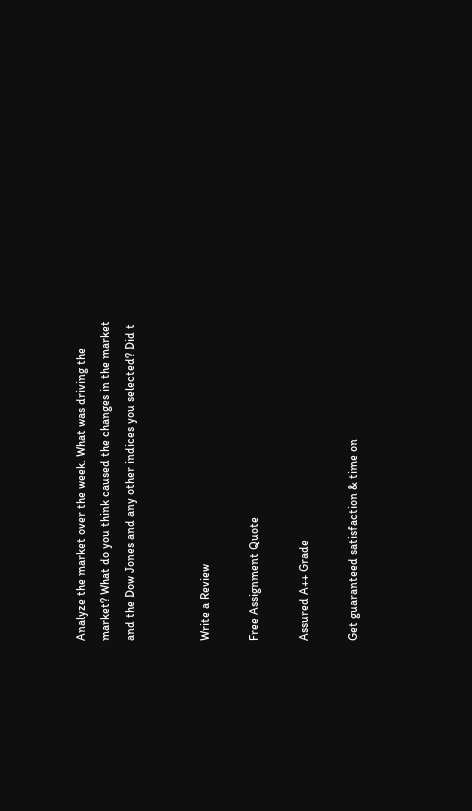Analyze the market over the week. What was driving the market? What do you think caused the changes in the market and the Dow Jones and any other indices you selected? Did t


Write a Review

Free Assignment Quote

Assured A++ Grade

Get guaranteed satisfaction & time on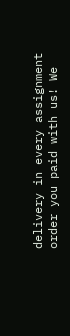delivery in every assignment order you paid with us! We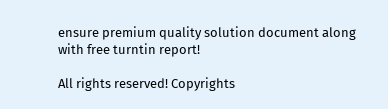ensure premium quality solution document along with free turntin report!

All rights reserved! Copyrights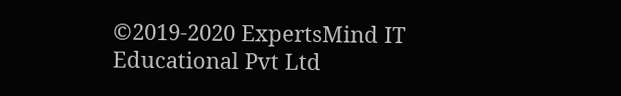©2019-2020 ExpertsMind IT Educational Pvt Ltd